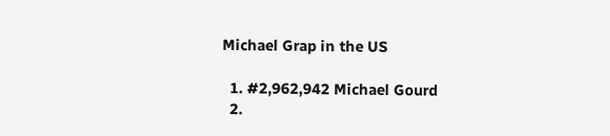Michael Grap in the US

  1. #2,962,942 Michael Gourd
  2.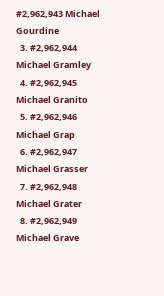#2,962,943 Michael Gourdine
  3. #2,962,944 Michael Gramley
  4. #2,962,945 Michael Granito
  5. #2,962,946 Michael Grap
  6. #2,962,947 Michael Grasser
  7. #2,962,948 Michael Grater
  8. #2,962,949 Michael Grave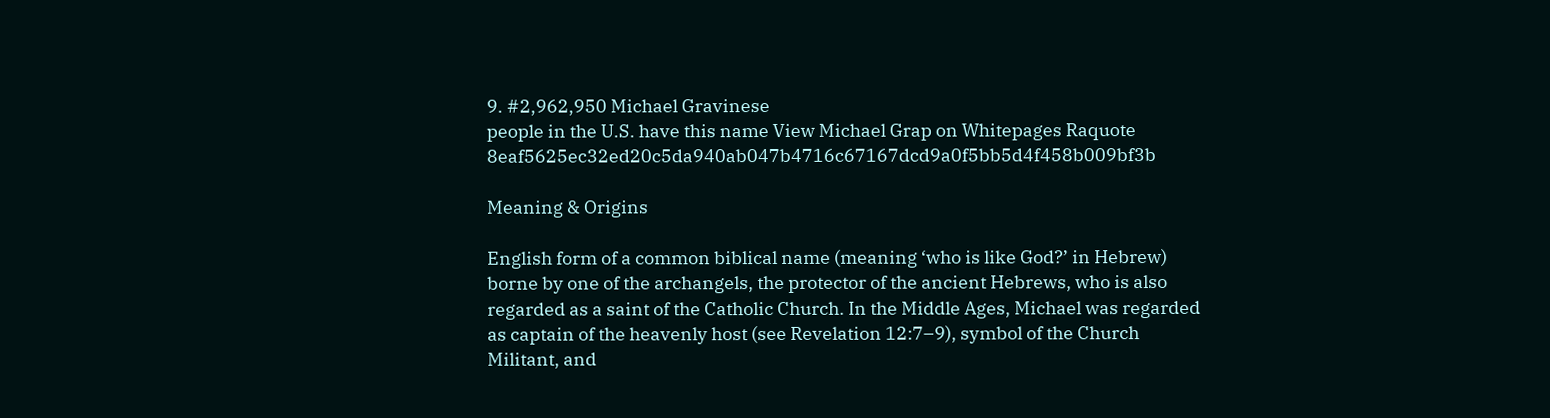9. #2,962,950 Michael Gravinese
people in the U.S. have this name View Michael Grap on Whitepages Raquote 8eaf5625ec32ed20c5da940ab047b4716c67167dcd9a0f5bb5d4f458b009bf3b

Meaning & Origins

English form of a common biblical name (meaning ‘who is like God?’ in Hebrew) borne by one of the archangels, the protector of the ancient Hebrews, who is also regarded as a saint of the Catholic Church. In the Middle Ages, Michael was regarded as captain of the heavenly host (see Revelation 12:7–9), symbol of the Church Militant, and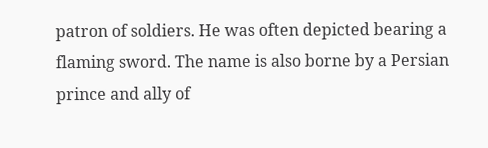patron of soldiers. He was often depicted bearing a flaming sword. The name is also borne by a Persian prince and ally of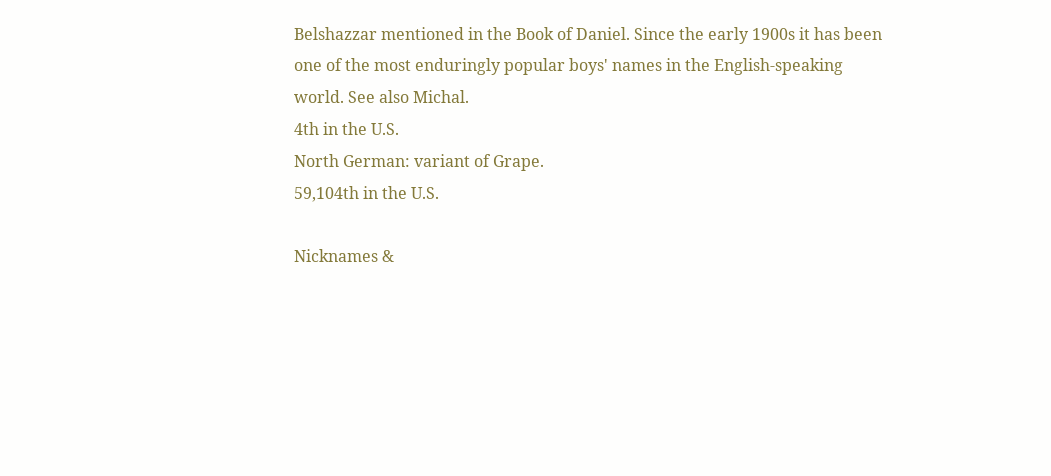Belshazzar mentioned in the Book of Daniel. Since the early 1900s it has been one of the most enduringly popular boys' names in the English-speaking world. See also Michal.
4th in the U.S.
North German: variant of Grape.
59,104th in the U.S.

Nicknames &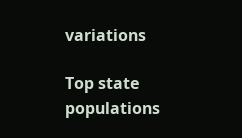variations

Top state populations